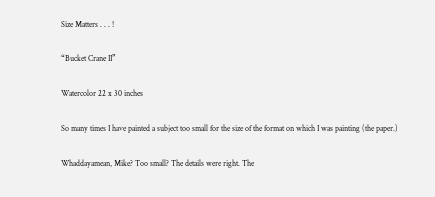Size Matters . . . !

“Bucket Crane II”

Watercolor 22 x 30 inches

So many times I have painted a subject too small for the size of the format on which I was painting (the paper.)

Whaddayamean, Mike? Too small? The details were right. The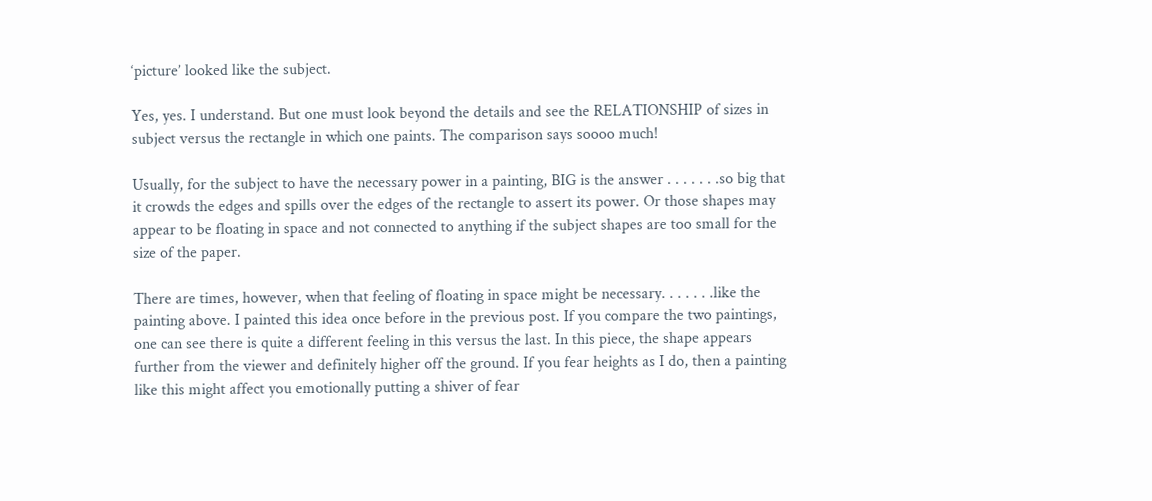‘picture’ looked like the subject.

Yes, yes. I understand. But one must look beyond the details and see the RELATIONSHIP of sizes in subject versus the rectangle in which one paints. The comparison says soooo much!

Usually, for the subject to have the necessary power in a painting, BIG is the answer . . . . . . .so big that it crowds the edges and spills over the edges of the rectangle to assert its power. Or those shapes may appear to be floating in space and not connected to anything if the subject shapes are too small for the size of the paper.

There are times, however, when that feeling of floating in space might be necessary. . . . . . .like the painting above. I painted this idea once before in the previous post. If you compare the two paintings, one can see there is quite a different feeling in this versus the last. In this piece, the shape appears further from the viewer and definitely higher off the ground. If you fear heights as I do, then a painting like this might affect you emotionally putting a shiver of fear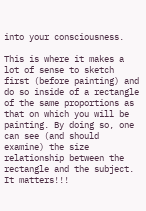into your consciousness.

This is where it makes a lot of sense to sketch first (before painting) and do so inside of a rectangle of the same proportions as that on which you will be painting. By doing so, one can see (and should examine) the size relationship between the rectangle and the subject. It matters!!!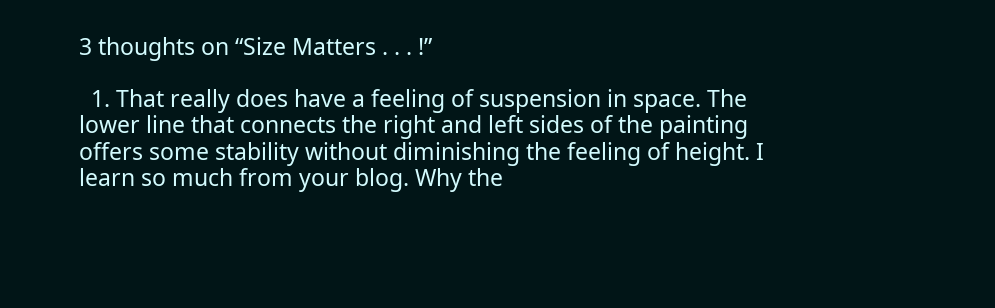3 thoughts on “Size Matters . . . !”

  1. That really does have a feeling of suspension in space. The lower line that connects the right and left sides of the painting offers some stability without diminishing the feeling of height. I learn so much from your blog. Why the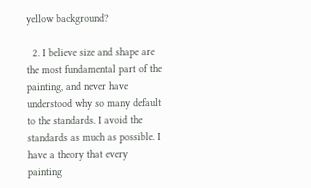yellow background?

  2. I believe size and shape are the most fundamental part of the painting, and never have understood why so many default to the standards. I avoid the standards as much as possible. I have a theory that every painting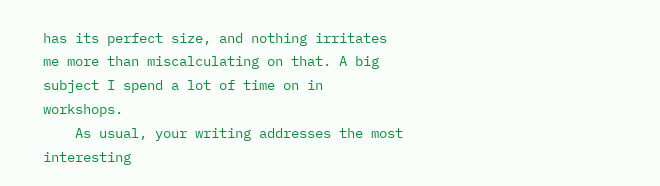has its perfect size, and nothing irritates me more than miscalculating on that. A big subject I spend a lot of time on in workshops.
    As usual, your writing addresses the most interesting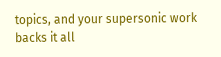topics, and your supersonic work backs it all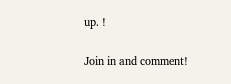up. !

Join in and comment!